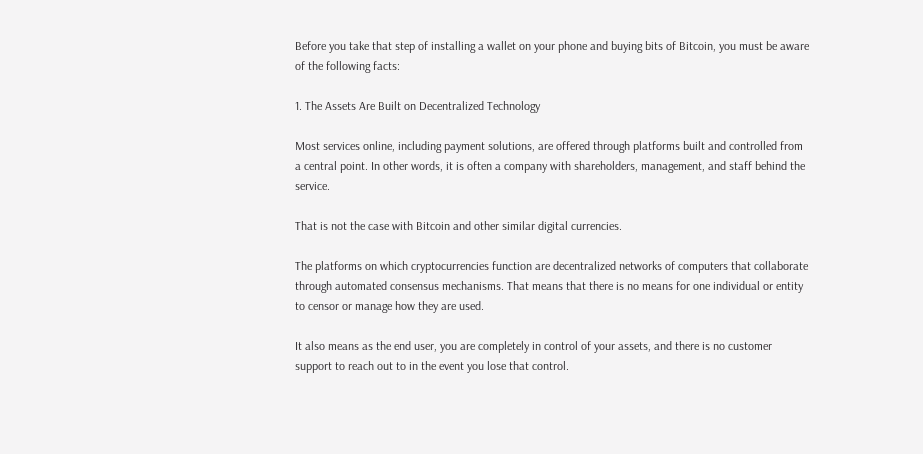Before you take that step of installing a wallet on your phone and buying bits of Bitcoin, you must be aware of the following facts:

1. The Assets Are Built on Decentralized Technology

Most services online, including payment solutions, are offered through platforms built and controlled from a central point. In other words, it is often a company with shareholders, management, and staff behind the service.

That is not the case with Bitcoin and other similar digital currencies.

The platforms on which cryptocurrencies function are decentralized networks of computers that collaborate through automated consensus mechanisms. That means that there is no means for one individual or entity to censor or manage how they are used.

It also means as the end user, you are completely in control of your assets, and there is no customer support to reach out to in the event you lose that control.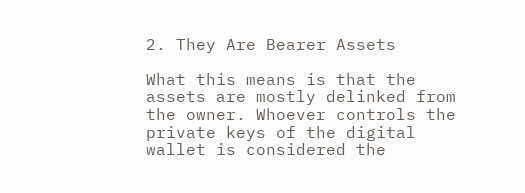2. They Are Bearer Assets

What this means is that the assets are mostly delinked from the owner. Whoever controls the private keys of the digital wallet is considered the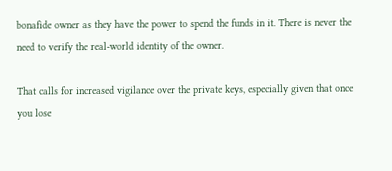bonafide owner as they have the power to spend the funds in it. There is never the need to verify the real-world identity of the owner.

That calls for increased vigilance over the private keys, especially given that once you lose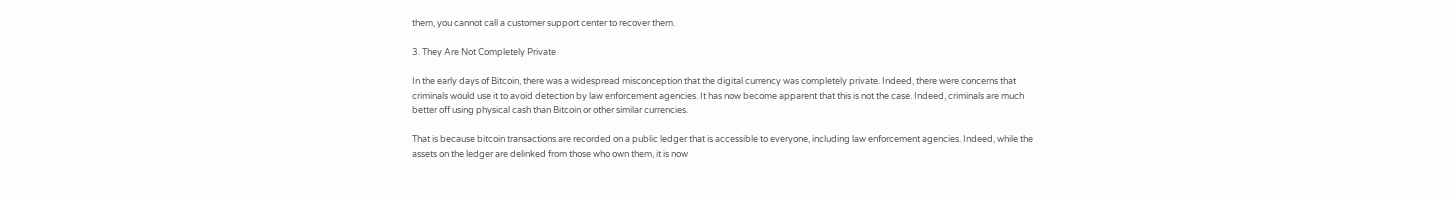them, you cannot call a customer support center to recover them.

3. They Are Not Completely Private

In the early days of Bitcoin, there was a widespread misconception that the digital currency was completely private. Indeed, there were concerns that criminals would use it to avoid detection by law enforcement agencies. It has now become apparent that this is not the case. Indeed, criminals are much better off using physical cash than Bitcoin or other similar currencies.

That is because bitcoin transactions are recorded on a public ledger that is accessible to everyone, including law enforcement agencies. Indeed, while the assets on the ledger are delinked from those who own them, it is now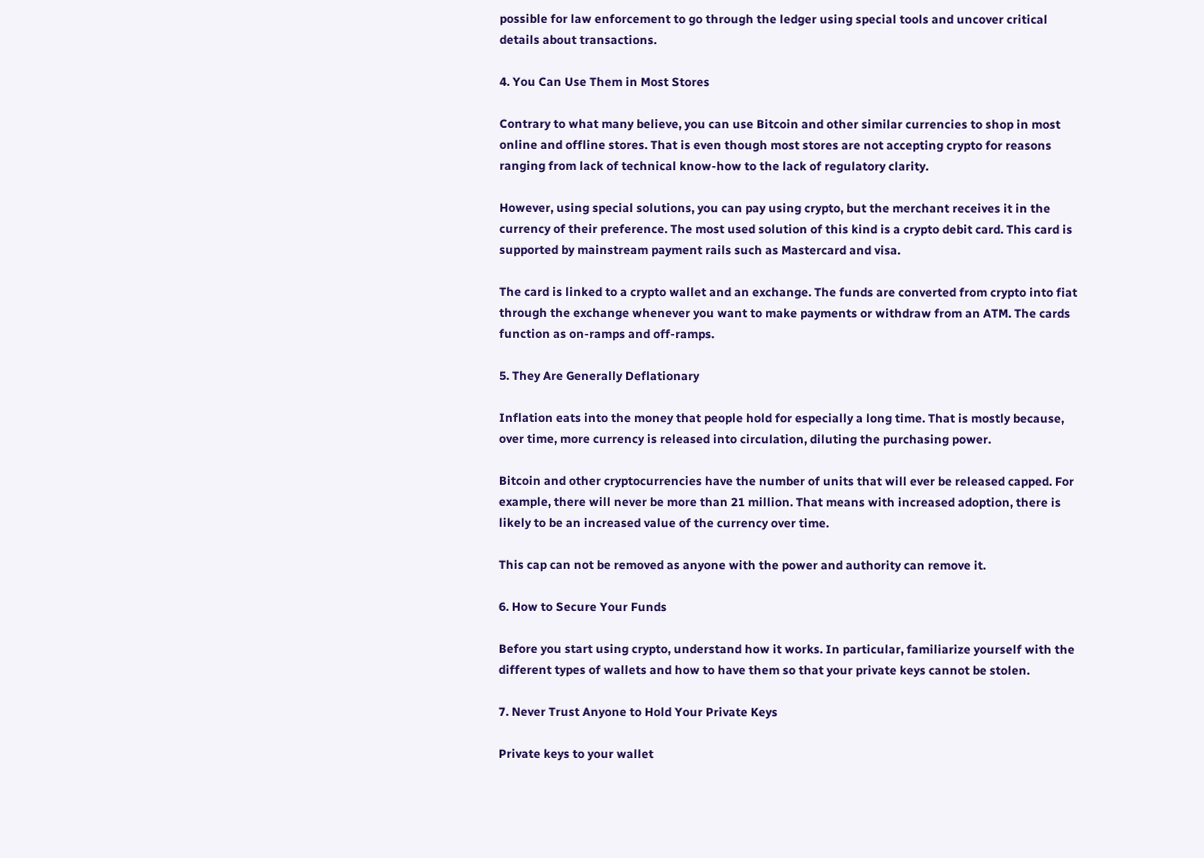possible for law enforcement to go through the ledger using special tools and uncover critical details about transactions.

4. You Can Use Them in Most Stores

Contrary to what many believe, you can use Bitcoin and other similar currencies to shop in most online and offline stores. That is even though most stores are not accepting crypto for reasons ranging from lack of technical know-how to the lack of regulatory clarity.

However, using special solutions, you can pay using crypto, but the merchant receives it in the currency of their preference. The most used solution of this kind is a crypto debit card. This card is supported by mainstream payment rails such as Mastercard and visa.

The card is linked to a crypto wallet and an exchange. The funds are converted from crypto into fiat through the exchange whenever you want to make payments or withdraw from an ATM. The cards function as on-ramps and off-ramps.

5. They Are Generally Deflationary

Inflation eats into the money that people hold for especially a long time. That is mostly because, over time, more currency is released into circulation, diluting the purchasing power.

Bitcoin and other cryptocurrencies have the number of units that will ever be released capped. For example, there will never be more than 21 million. That means with increased adoption, there is likely to be an increased value of the currency over time.

This cap can not be removed as anyone with the power and authority can remove it.

6. How to Secure Your Funds

Before you start using crypto, understand how it works. In particular, familiarize yourself with the different types of wallets and how to have them so that your private keys cannot be stolen.

7. Never Trust Anyone to Hold Your Private Keys

Private keys to your wallet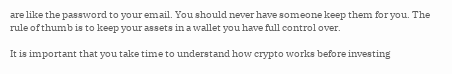are like the password to your email. You should never have someone keep them for you. The rule of thumb is to keep your assets in a wallet you have full control over.

It is important that you take time to understand how crypto works before investing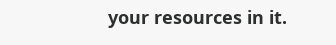your resources in it.